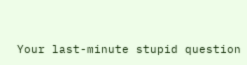Your last-minute stupid question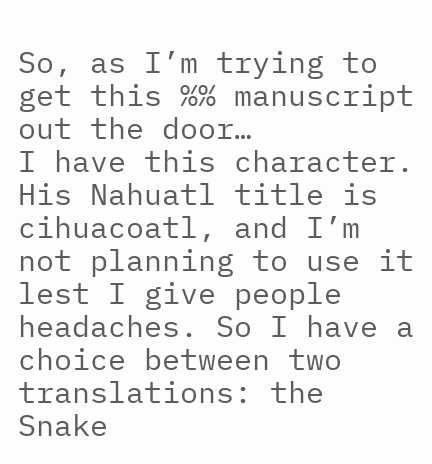So, as I’m trying to get this %% manuscript out the door…
I have this character. His Nahuatl title is cihuacoatl, and I’m not planning to use it lest I give people headaches. So I have a choice between two translations: the Snake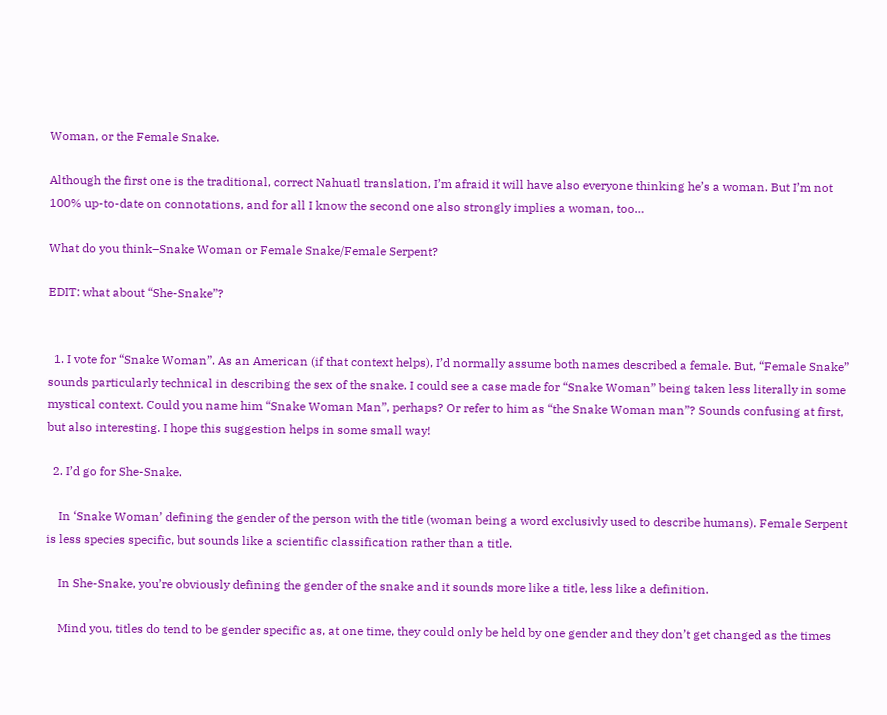Woman, or the Female Snake.

Although the first one is the traditional, correct Nahuatl translation, I’m afraid it will have also everyone thinking he’s a woman. But I’m not 100% up-to-date on connotations, and for all I know the second one also strongly implies a woman, too…

What do you think–Snake Woman or Female Snake/Female Serpent?

EDIT: what about “She-Snake”?


  1. I vote for “Snake Woman”. As an American (if that context helps), I’d normally assume both names described a female. But, “Female Snake” sounds particularly technical in describing the sex of the snake. I could see a case made for “Snake Woman” being taken less literally in some mystical context. Could you name him “Snake Woman Man”, perhaps? Or refer to him as “the Snake Woman man”? Sounds confusing at first, but also interesting. I hope this suggestion helps in some small way!

  2. I’d go for She-Snake.

    In ‘Snake Woman’ defining the gender of the person with the title (woman being a word exclusivly used to describe humans). Female Serpent is less species specific, but sounds like a scientific classification rather than a title.

    In She-Snake, you’re obviously defining the gender of the snake and it sounds more like a title, less like a definition.

    Mind you, titles do tend to be gender specific as, at one time, they could only be held by one gender and they don’t get changed as the times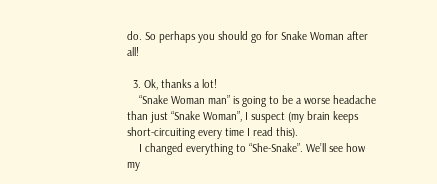do. So perhaps you should go for Snake Woman after all!

  3. Ok, thanks a lot!
    “Snake Woman man” is going to be a worse headache than just “Snake Woman”, I suspect (my brain keeps short-circuiting every time I read this).
    I changed everything to “She-Snake”. We’ll see how my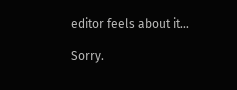editor feels about it…

Sorry.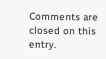Comments are closed on this entry.